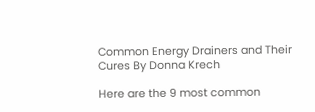Common Energy Drainers and Their Cures By Donna Krech

Here are the 9 most common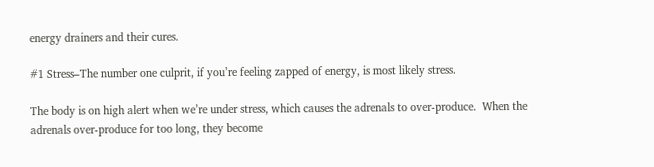energy drainers and their cures.

#1 Stress–The number one culprit, if you’re feeling zapped of energy, is most likely stress.

The body is on high alert when we’re under stress, which causes the adrenals to over-produce.  When the adrenals over-produce for too long, they become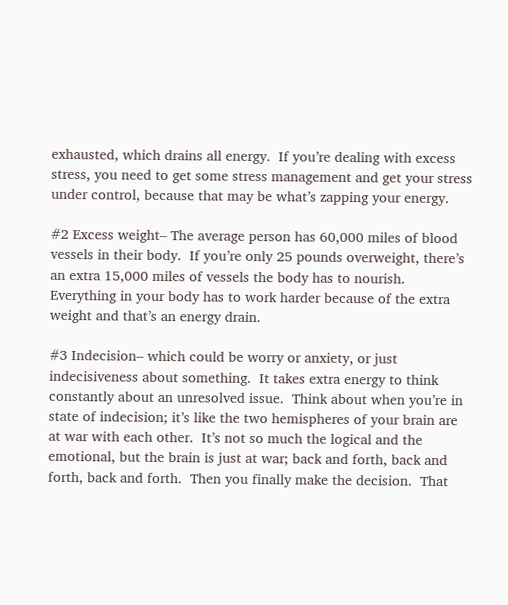exhausted, which drains all energy.  If you’re dealing with excess stress, you need to get some stress management and get your stress under control, because that may be what’s zapping your energy.

#2 Excess weight– The average person has 60,000 miles of blood vessels in their body.  If you’re only 25 pounds overweight, there’s an extra 15,000 miles of vessels the body has to nourish.  Everything in your body has to work harder because of the extra weight and that’s an energy drain.

#3 Indecision– which could be worry or anxiety, or just indecisiveness about something.  It takes extra energy to think constantly about an unresolved issue.  Think about when you’re in state of indecision; it’s like the two hemispheres of your brain are at war with each other.  It’s not so much the logical and the emotional, but the brain is just at war; back and forth, back and forth, back and forth.  Then you finally make the decision.  That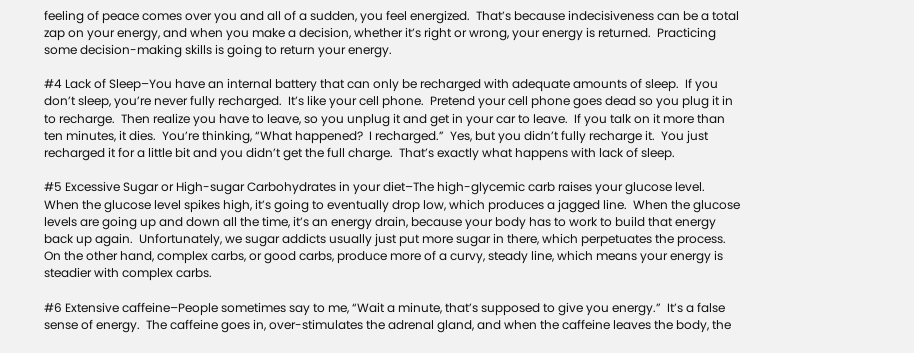feeling of peace comes over you and all of a sudden, you feel energized.  That’s because indecisiveness can be a total zap on your energy, and when you make a decision, whether it’s right or wrong, your energy is returned.  Practicing some decision-making skills is going to return your energy.

#4 Lack of Sleep–You have an internal battery that can only be recharged with adequate amounts of sleep.  If you don’t sleep, you’re never fully recharged.  It’s like your cell phone.  Pretend your cell phone goes dead so you plug it in to recharge.  Then realize you have to leave, so you unplug it and get in your car to leave.  If you talk on it more than ten minutes, it dies.  You’re thinking, “What happened?  I recharged.”  Yes, but you didn’t fully recharge it.  You just recharged it for a little bit and you didn’t get the full charge.  That’s exactly what happens with lack of sleep.

#5 Excessive Sugar or High-sugar Carbohydrates in your diet–The high-glycemic carb raises your glucose level.  When the glucose level spikes high, it’s going to eventually drop low, which produces a jagged line.  When the glucose levels are going up and down all the time, it’s an energy drain, because your body has to work to build that energy back up again.  Unfortunately, we sugar addicts usually just put more sugar in there, which perpetuates the process.  On the other hand, complex carbs, or good carbs, produce more of a curvy, steady line, which means your energy is steadier with complex carbs.

#6 Extensive caffeine–People sometimes say to me, “Wait a minute, that’s supposed to give you energy.”  It’s a false sense of energy.  The caffeine goes in, over-stimulates the adrenal gland, and when the caffeine leaves the body, the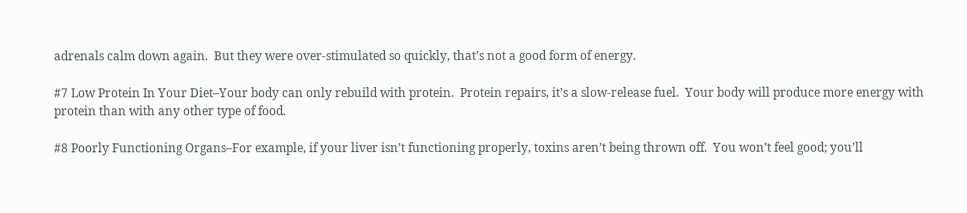adrenals calm down again.  But they were over-stimulated so quickly, that’s not a good form of energy.

#7 Low Protein In Your Diet–Your body can only rebuild with protein.  Protein repairs, it’s a slow-release fuel.  Your body will produce more energy with protein than with any other type of food.

#8 Poorly Functioning Organs–For example, if your liver isn’t functioning properly, toxins aren’t being thrown off.  You won’t feel good; you’ll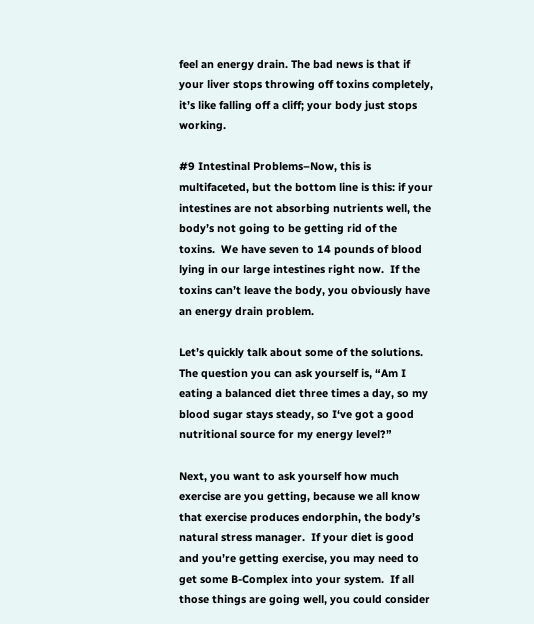feel an energy drain. The bad news is that if your liver stops throwing off toxins completely, it’s like falling off a cliff; your body just stops working.

#9 Intestinal Problems–Now, this is multifaceted, but the bottom line is this: if your intestines are not absorbing nutrients well, the body’s not going to be getting rid of the toxins.  We have seven to 14 pounds of blood lying in our large intestines right now.  If the toxins can’t leave the body, you obviously have an energy drain problem.

Let’s quickly talk about some of the solutions.  The question you can ask yourself is, “Am I eating a balanced diet three times a day, so my blood sugar stays steady, so I‘ve got a good nutritional source for my energy level?”

Next, you want to ask yourself how much exercise are you getting, because we all know that exercise produces endorphin, the body’s natural stress manager.  If your diet is good and you’re getting exercise, you may need to get some B-Complex into your system.  If all those things are going well, you could consider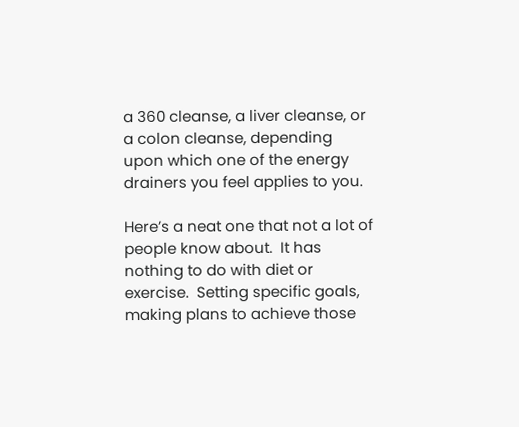a 360 cleanse, a liver cleanse, or a colon cleanse, depending upon which one of the energy drainers you feel applies to you.

Here’s a neat one that not a lot of people know about.  It has nothing to do with diet or exercise.  Setting specific goals, making plans to achieve those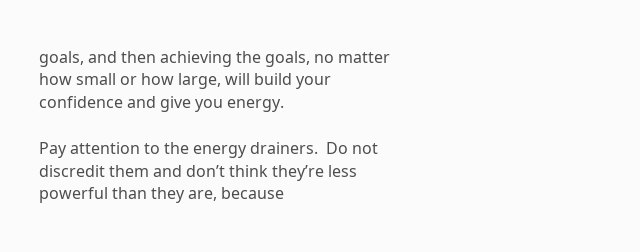goals, and then achieving the goals, no matter how small or how large, will build your confidence and give you energy.

Pay attention to the energy drainers.  Do not discredit them and don’t think they’re less powerful than they are, because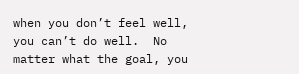when you don’t feel well, you can’t do well.  No matter what the goal, you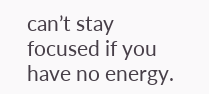can’t stay focused if you have no energy.